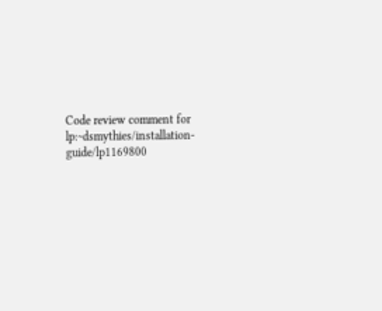Code review comment for lp:~dsmythies/installation-guide/lp1169800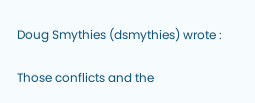Doug Smythies (dsmythies) wrote :

Those conflicts and the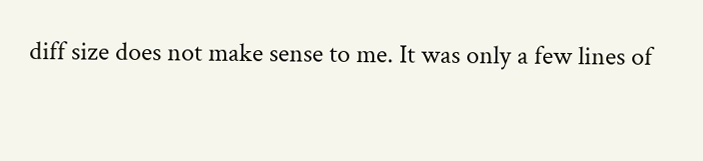diff size does not make sense to me. It was only a few lines of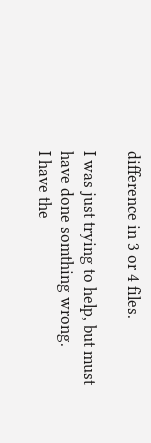difference in 3 or 4 files.

I was just trying to help, but must have done somthing wrong.
I have the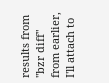results from "bzr diff" from earlier, I'll attach to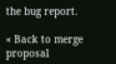the bug report.

« Back to merge proposal